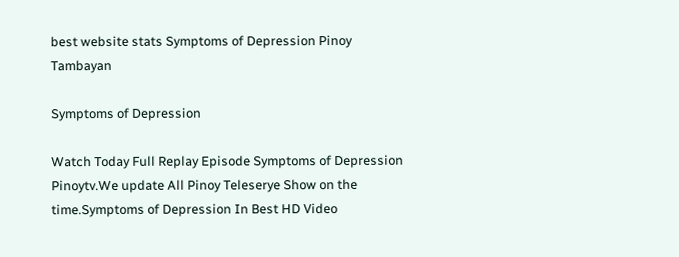best website stats Symptoms of Depression Pinoy Tambayan

Symptoms of Depression

Watch Today Full Replay Episode Symptoms of Depression Pinoytv.We update All Pinoy Teleserye Show on the time.Symptoms of Depression In Best HD Video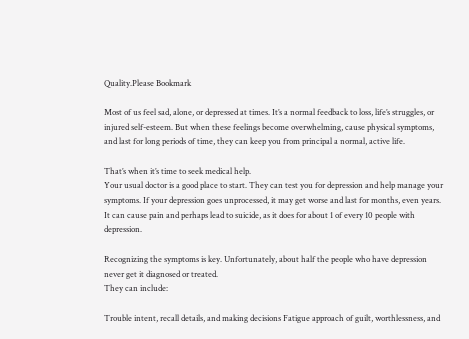Quality.Please Bookmark

Most of us feel sad, alone, or depressed at times. It’s a normal feedback to loss, life’s struggles, or injured self-esteem. But when these feelings become overwhelming, cause physical symptoms, and last for long periods of time, they can keep you from principal a normal, active life.

That’s when it’s time to seek medical help.
Your usual doctor is a good place to start. They can test you for depression and help manage your symptoms. If your depression goes unprocessed, it may get worse and last for months, even years. It can cause pain and perhaps lead to suicide, as it does for about 1 of every 10 people with depression.

Recognizing the symptoms is key. Unfortunately, about half the people who have depression never get it diagnosed or treated.
They can include:

Trouble intent, recall details, and making decisions Fatigue approach of guilt, worthlessness, and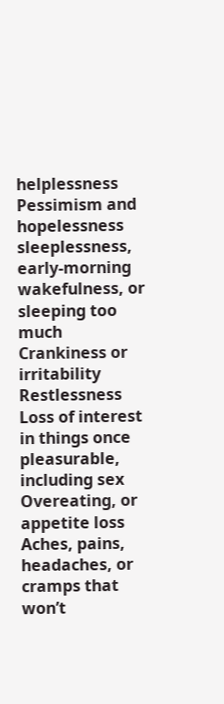helplessness Pessimism and hopelessness sleeplessness, early-morning wakefulness, or sleeping too much Crankiness or irritability Restlessness Loss of interest in things once pleasurable, including sex Overeating, or appetite loss Aches, pains, headaches, or cramps that won’t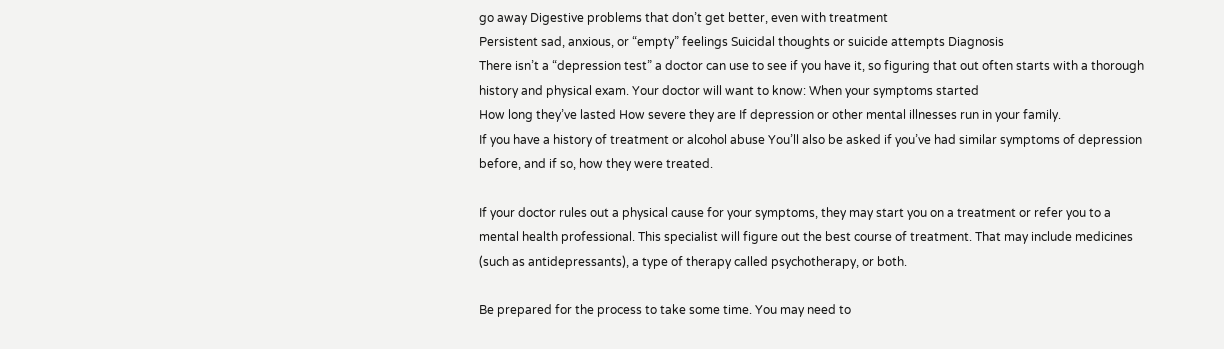go away Digestive problems that don’t get better, even with treatment
Persistent sad, anxious, or “empty” feelings Suicidal thoughts or suicide attempts Diagnosis
There isn’t a “depression test” a doctor can use to see if you have it, so figuring that out often starts with a thorough history and physical exam. Your doctor will want to know: When your symptoms started
How long they’ve lasted How severe they are If depression or other mental illnesses run in your family.
If you have a history of treatment or alcohol abuse You’ll also be asked if you’ve had similar symptoms of depression before, and if so, how they were treated.

If your doctor rules out a physical cause for your symptoms, they may start you on a treatment or refer you to a mental health professional. This specialist will figure out the best course of treatment. That may include medicines (such as antidepressants), a type of therapy called psychotherapy, or both.

Be prepared for the process to take some time. You may need to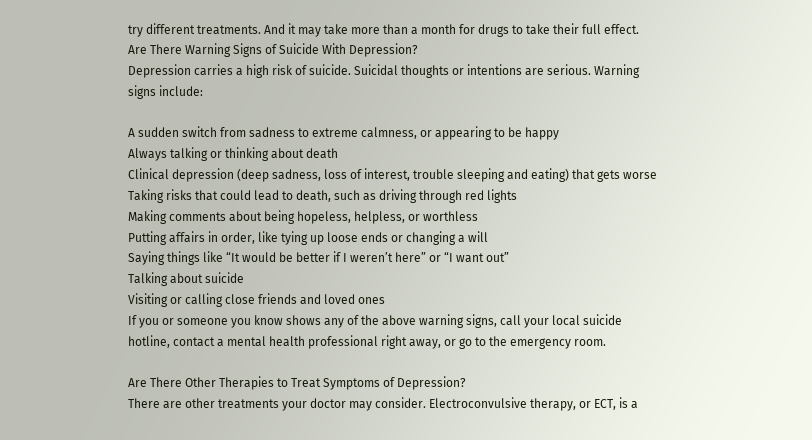try different treatments. And it may take more than a month for drugs to take their full effect.
Are There Warning Signs of Suicide With Depression?
Depression carries a high risk of suicide. Suicidal thoughts or intentions are serious. Warning signs include:

A sudden switch from sadness to extreme calmness, or appearing to be happy
Always talking or thinking about death
Clinical depression (deep sadness, loss of interest, trouble sleeping and eating) that gets worse
Taking risks that could lead to death, such as driving through red lights
Making comments about being hopeless, helpless, or worthless
Putting affairs in order, like tying up loose ends or changing a will
Saying things like “It would be better if I weren’t here” or “I want out”
Talking about suicide
Visiting or calling close friends and loved ones
If you or someone you know shows any of the above warning signs, call your local suicide hotline, contact a mental health professional right away, or go to the emergency room.

Are There Other Therapies to Treat Symptoms of Depression?
There are other treatments your doctor may consider. Electroconvulsive therapy, or ECT, is a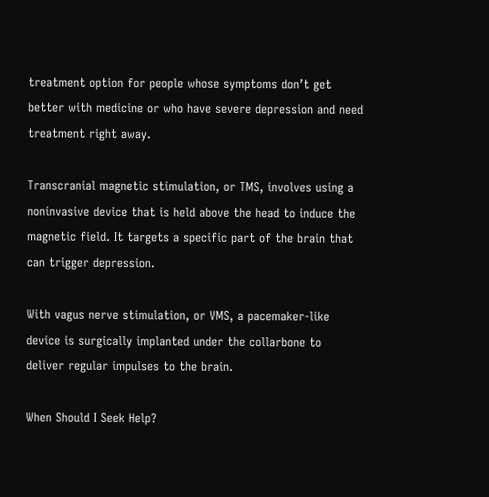treatment option for people whose symptoms don’t get better with medicine or who have severe depression and need treatment right away.

Transcranial magnetic stimulation, or TMS, involves using a noninvasive device that is held above the head to induce the magnetic field. It targets a specific part of the brain that can trigger depression.

With vagus nerve stimulation, or VMS, a pacemaker-like device is surgically implanted under the collarbone to deliver regular impulses to the brain.

When Should I Seek Help?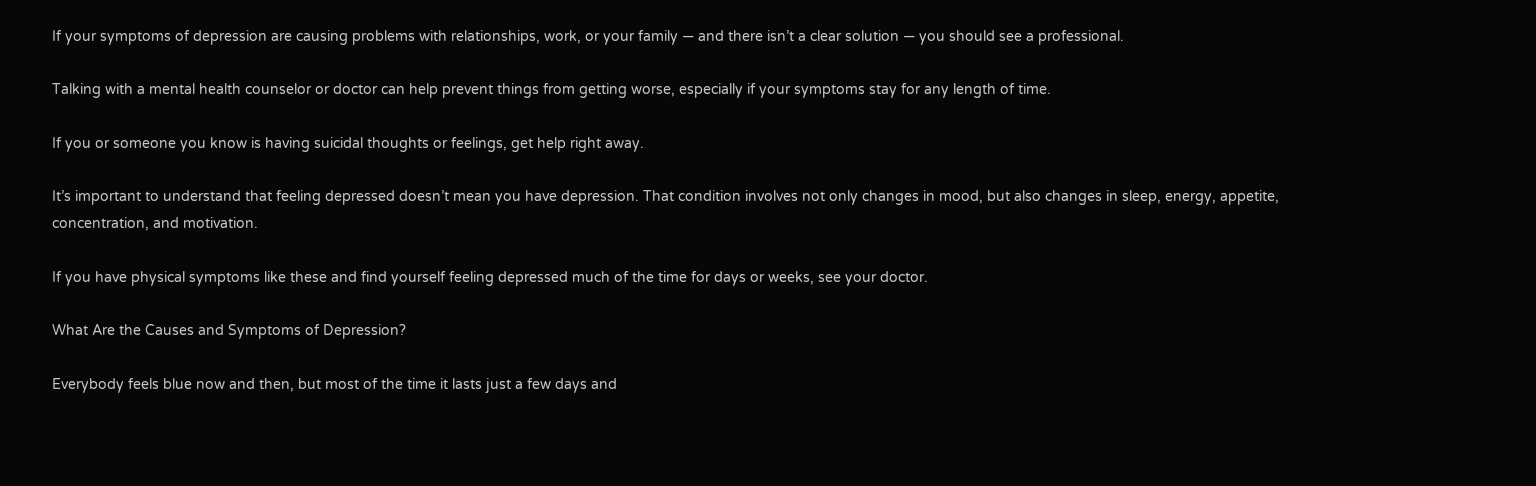If your symptoms of depression are causing problems with relationships, work, or your family — and there isn’t a clear solution — you should see a professional.

Talking with a mental health counselor or doctor can help prevent things from getting worse, especially if your symptoms stay for any length of time.

If you or someone you know is having suicidal thoughts or feelings, get help right away.

It’s important to understand that feeling depressed doesn’t mean you have depression. That condition involves not only changes in mood, but also changes in sleep, energy, appetite, concentration, and motivation.

If you have physical symptoms like these and find yourself feeling depressed much of the time for days or weeks, see your doctor.

What Are the Causes and Symptoms of Depression?

Everybody feels blue now and then, but most of the time it lasts just a few days and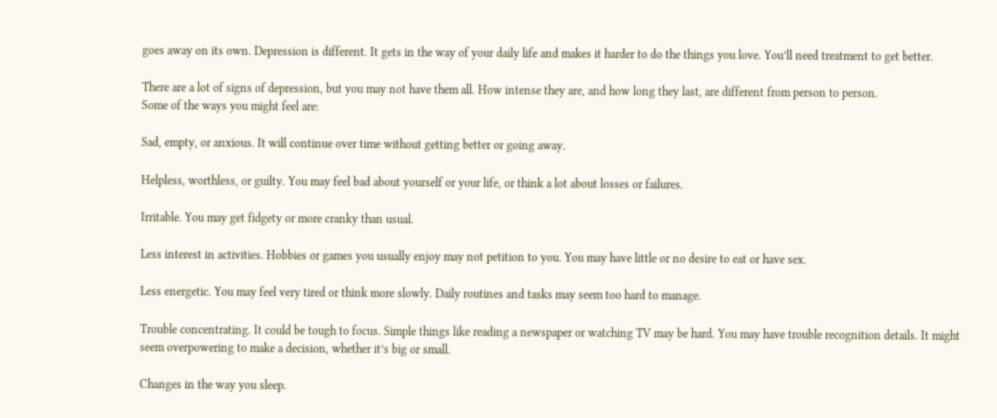goes away on its own. Depression is different. It gets in the way of your daily life and makes it harder to do the things you love. You’ll need treatment to get better.

There are a lot of signs of depression, but you may not have them all. How intense they are, and how long they last, are different from person to person.
Some of the ways you might feel are:

Sad, empty, or anxious. It will continue over time without getting better or going away.

Helpless, worthless, or guilty. You may feel bad about yourself or your life, or think a lot about losses or failures.

Irritable. You may get fidgety or more cranky than usual.

Less interest in activities. Hobbies or games you usually enjoy may not petition to you. You may have little or no desire to eat or have sex.

Less energetic. You may feel very tired or think more slowly. Daily routines and tasks may seem too hard to manage.

Trouble concentrating. It could be tough to focus. Simple things like reading a newspaper or watching TV may be hard. You may have trouble recognition details. It might seem overpowering to make a decision, whether it’s big or small.

Changes in the way you sleep.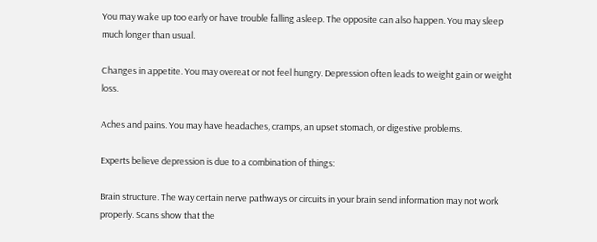You may wake up too early or have trouble falling asleep. The opposite can also happen. You may sleep much longer than usual.

Changes in appetite. You may overeat or not feel hungry. Depression often leads to weight gain or weight loss.

Aches and pains. You may have headaches, cramps, an upset stomach, or digestive problems.

Experts believe depression is due to a combination of things:

Brain structure. The way certain nerve pathways or circuits in your brain send information may not work properly. Scans show that the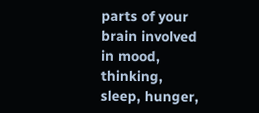parts of your brain involved in mood, thinking, sleep, hunger,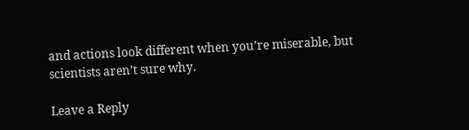and actions look different when you’re miserable, but scientists aren’t sure why.

Leave a Reply